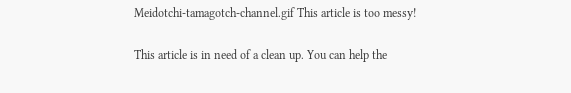Meidotchi-tamagotch-channel.gif This article is too messy!

This article is in need of a clean up. You can help the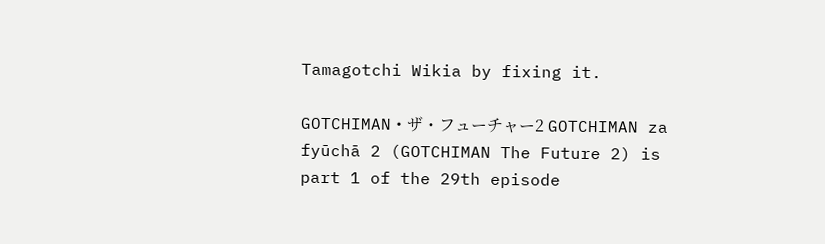Tamagotchi Wikia by fixing it.

GOTCHIMAN・ザ・フューチャー2 GOTCHIMAN za fyūchā 2 (GOTCHIMAN The Future 2) is part 1 of the 29th episode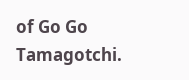of Go Go Tamagotchi.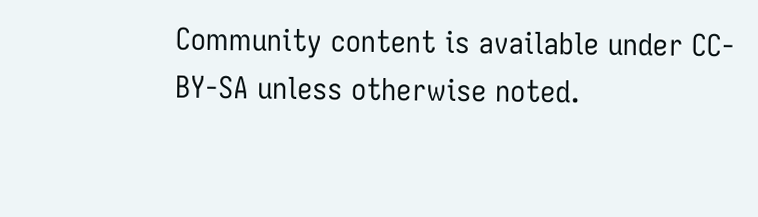Community content is available under CC-BY-SA unless otherwise noted.